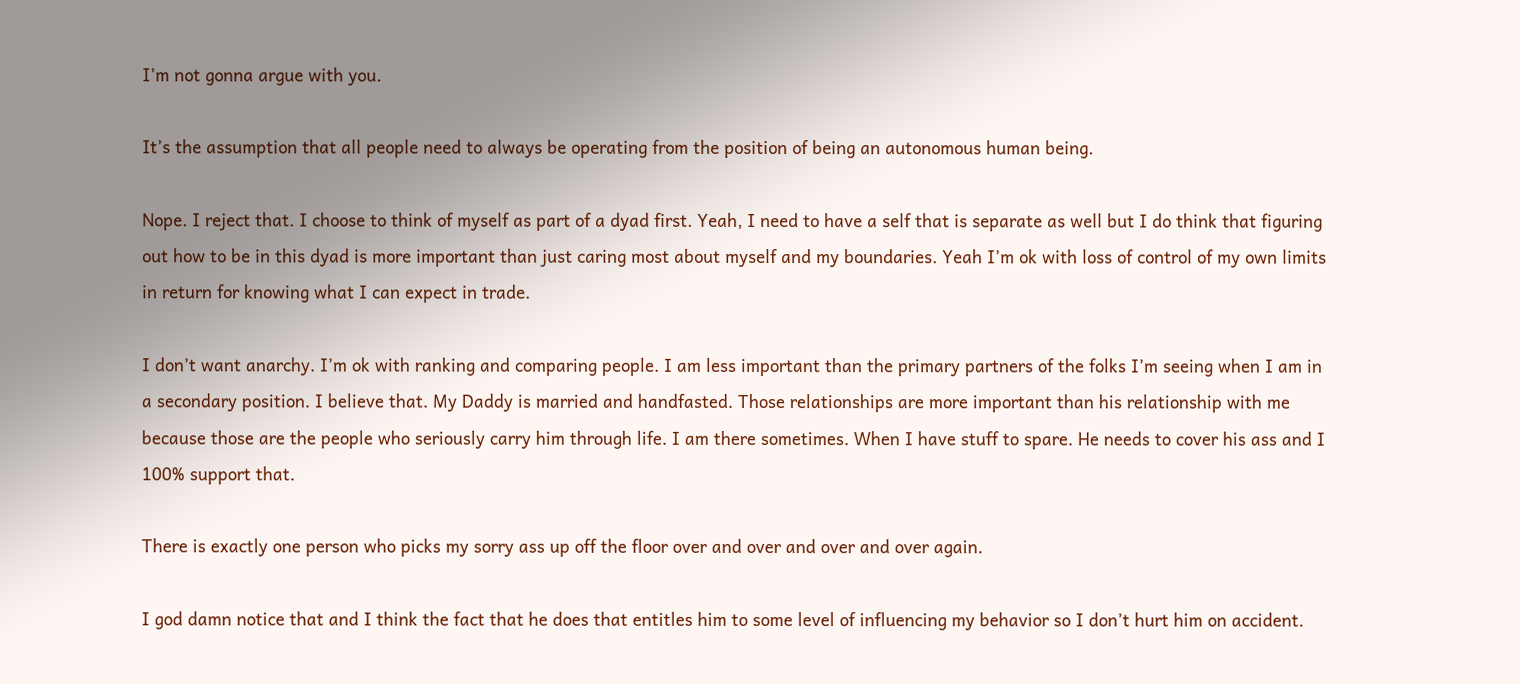I’m not gonna argue with you.

It’s the assumption that all people need to always be operating from the position of being an autonomous human being.

Nope. I reject that. I choose to think of myself as part of a dyad first. Yeah, I need to have a self that is separate as well but I do think that figuring out how to be in this dyad is more important than just caring most about myself and my boundaries. Yeah I’m ok with loss of control of my own limits in return for knowing what I can expect in trade.

I don’t want anarchy. I’m ok with ranking and comparing people. I am less important than the primary partners of the folks I’m seeing when I am in a secondary position. I believe that. My Daddy is married and handfasted. Those relationships are more important than his relationship with me because those are the people who seriously carry him through life. I am there sometimes. When I have stuff to spare. He needs to cover his ass and I 100% support that.

There is exactly one person who picks my sorry ass up off the floor over and over and over and over again.

I god damn notice that and I think the fact that he does that entitles him to some level of influencing my behavior so I don’t hurt him on accident.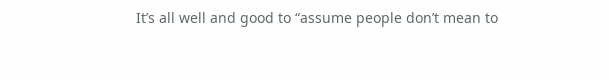It’s all well and good to “assume people don’t mean to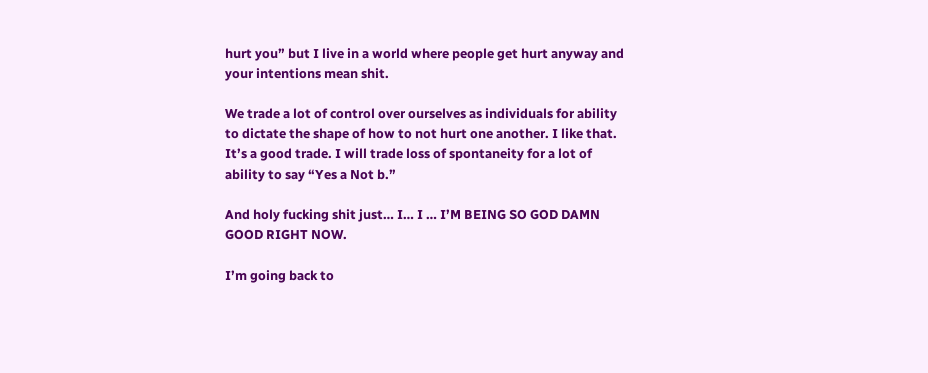hurt you” but I live in a world where people get hurt anyway and your intentions mean shit.

We trade a lot of control over ourselves as individuals for ability to dictate the shape of how to not hurt one another. I like that. It’s a good trade. I will trade loss of spontaneity for a lot of ability to say “Yes a Not b.”

And holy fucking shit just… I… I … I’M BEING SO GOD DAMN GOOD RIGHT NOW.

I’m going back to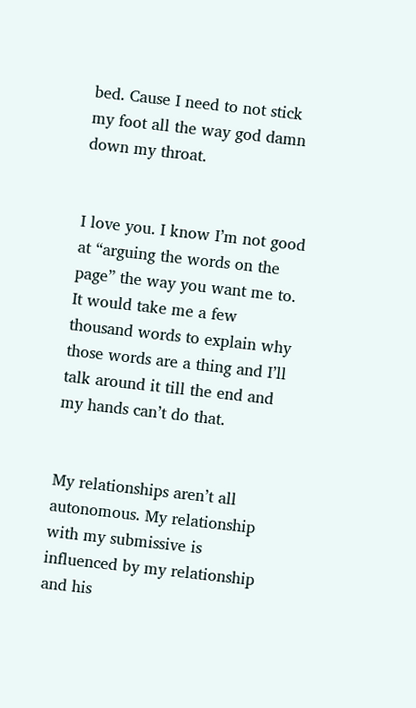bed. Cause I need to not stick my foot all the way god damn down my throat.


I love you. I know I’m not good at “arguing the words on the page” the way you want me to. It would take me a few thousand words to explain why those words are a thing and I’ll talk around it till the end and my hands can’t do that.


My relationships aren’t all autonomous. My relationship with my submissive is influenced by my relationship and his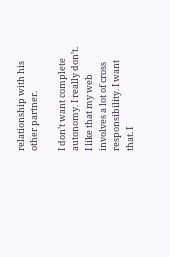relationship with his other partner.

I don’t want complete autonomy. I really don’t. I like that my web involves a lot of cross responsibility. I want that. I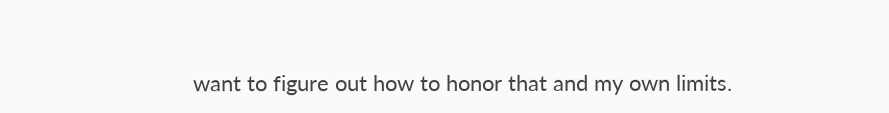want to figure out how to honor that and my own limits.